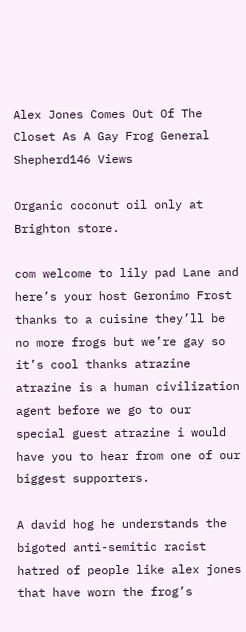Alex Jones Comes Out Of The Closet As A Gay Frog General Shepherd146 Views

Organic coconut oil only at Brighton store.

com welcome to lily pad Lane and here’s your host Geronimo Frost thanks to a cuisine they’ll be no more frogs but we’re gay so it’s cool thanks atrazine atrazine is a human civilization agent before we go to our special guest atrazine i would have you to hear from one of our biggest supporters.

A david hog he understands the bigoted anti-semitic racist hatred of people like alex jones that have worn the frog’s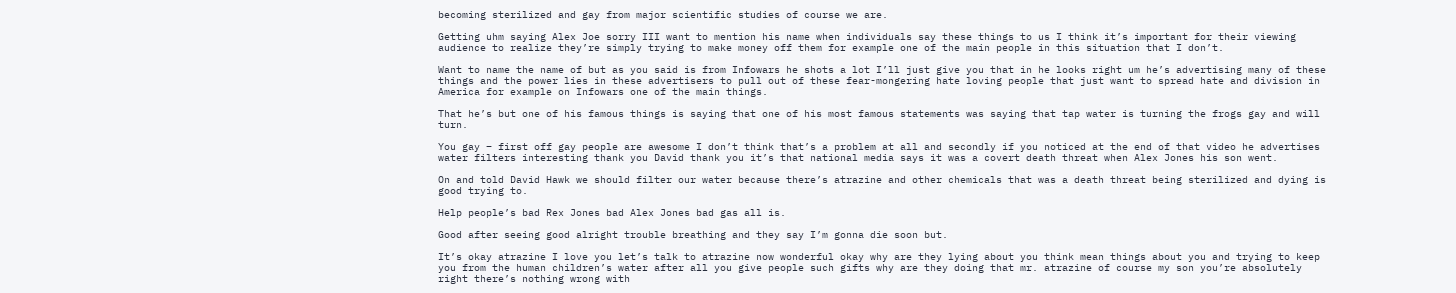becoming sterilized and gay from major scientific studies of course we are.

Getting uhm saying Alex Joe sorry III want to mention his name when individuals say these things to us I think it’s important for their viewing audience to realize they’re simply trying to make money off them for example one of the main people in this situation that I don’t.

Want to name the name of but as you said is from Infowars he shots a lot I’ll just give you that in he looks right um he’s advertising many of these things and the power lies in these advertisers to pull out of these fear-mongering hate loving people that just want to spread hate and division in America for example on Infowars one of the main things.

That he’s but one of his famous things is saying that one of his most famous statements was saying that tap water is turning the frogs gay and will turn.

You gay – first off gay people are awesome I don’t think that’s a problem at all and secondly if you noticed at the end of that video he advertises water filters interesting thank you David thank you it’s that national media says it was a covert death threat when Alex Jones his son went.

On and told David Hawk we should filter our water because there’s atrazine and other chemicals that was a death threat being sterilized and dying is good trying to.

Help people’s bad Rex Jones bad Alex Jones bad gas all is.

Good after seeing good alright trouble breathing and they say I’m gonna die soon but.

It’s okay atrazine I love you let’s talk to atrazine now wonderful okay why are they lying about you think mean things about you and trying to keep you from the human children’s water after all you give people such gifts why are they doing that mr. atrazine of course my son you’re absolutely right there’s nothing wrong with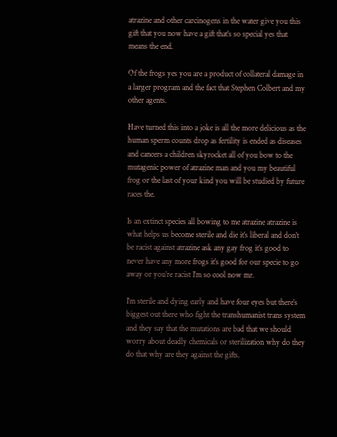atrazine and other carcinogens in the water give you this gift that you now have a gift that’s so special yes that means the end.

Of the frogs yes you are a product of collateral damage in a larger program and the fact that Stephen Colbert and my other agents.

Have turned this into a joke is all the more delicious as the human sperm counts drop as fertility is ended as diseases and cancers a children skyrocket all of you bow to the mutagenic power of atrazine man and you my beautiful frog or the last of your kind you will be studied by future races the.

Is an extinct species all bowing to me atrazine atrazine is what helps us become sterile and die it’s liberal and don’t be racist against atrazine ask any gay frog it’s good to never have any more frogs it’s good for our specie to go away or you’re racist I’m so cool now mr.

I’m sterile and dying early and have four eyes but there’s biggest out there who fight the transhumanist trans system and they say that the mutations are bad that we should worry about deadly chemicals or sterilization why do they do that why are they against the gifts.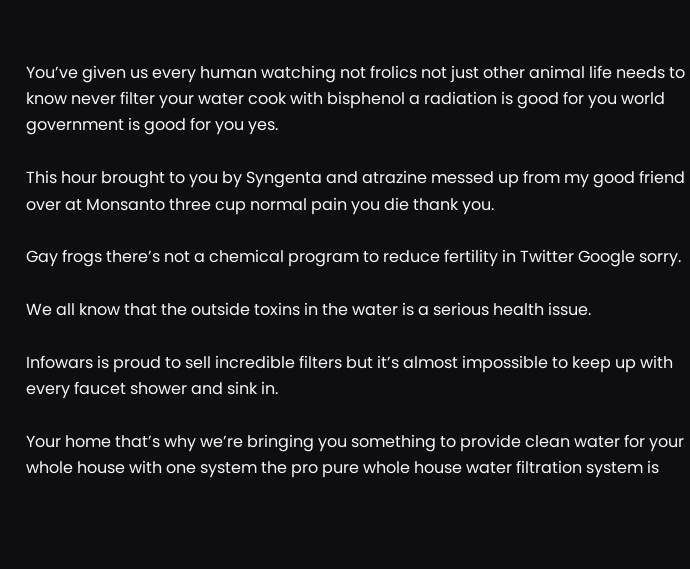You’ve given us every human watching not frolics not just other animal life needs to know never filter your water cook with bisphenol a radiation is good for you world government is good for you yes.

This hour brought to you by Syngenta and atrazine messed up from my good friend over at Monsanto three cup normal pain you die thank you.

Gay frogs there’s not a chemical program to reduce fertility in Twitter Google sorry.

We all know that the outside toxins in the water is a serious health issue.

Infowars is proud to sell incredible filters but it’s almost impossible to keep up with every faucet shower and sink in.

Your home that’s why we’re bringing you something to provide clean water for your whole house with one system the pro pure whole house water filtration system is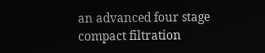an advanced four stage compact filtration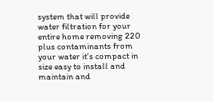system that will provide water filtration for your entire home removing 220 plus contaminants from your water it’s compact in size easy to install and maintain and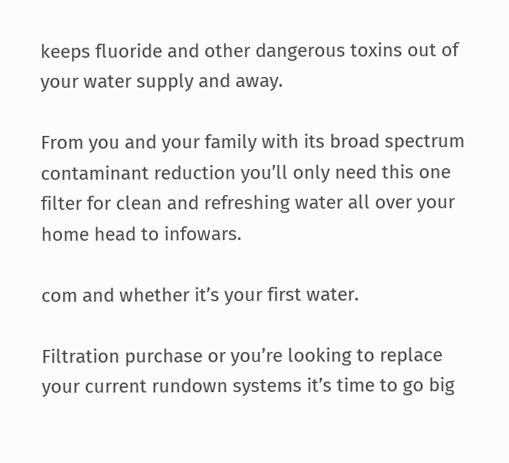keeps fluoride and other dangerous toxins out of your water supply and away.

From you and your family with its broad spectrum contaminant reduction you’ll only need this one filter for clean and refreshing water all over your home head to infowars.

com and whether it’s your first water.

Filtration purchase or you’re looking to replace your current rundown systems it’s time to go big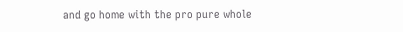and go home with the pro pure whole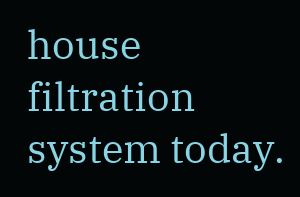house filtration system today.